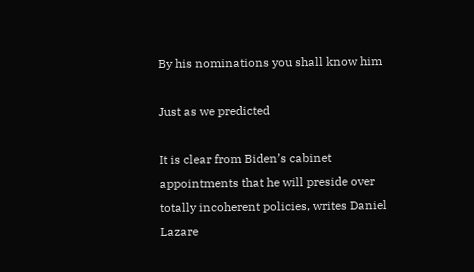By his nominations you shall know him

Just as we predicted

It is clear from Biden’s cabinet appointments that he will preside over totally incoherent policies, writes Daniel Lazare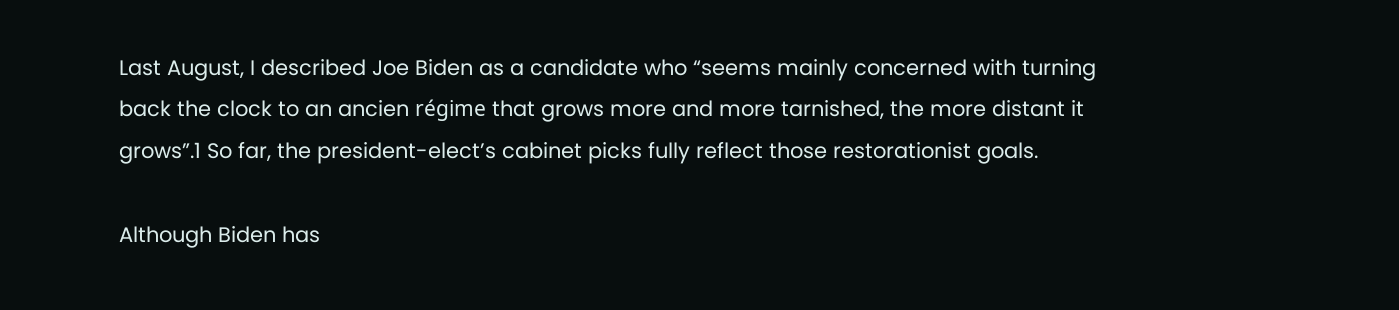Last August, I described Joe Biden as a candidate who “seems mainly concerned with turning back the clock to an ancien régime that grows more and more tarnished, the more distant it grows”.1 So far, the president-elect’s cabinet picks fully reflect those restorationist goals.

Although Biden has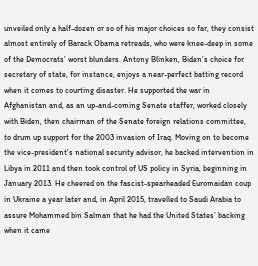unveiled only a half-dozen or so of his major choices so far, they consist almost entirely of Barack Obama retreads, who were knee-deep in some of the Democrats’ worst blunders. Antony Blinken, Biden’s choice for secretary of state, for instance, enjoys a near-perfect batting record when it comes to courting disaster. He supported the war in Afghanistan and, as an up-and-coming Senate staffer, worked closely with Biden, then chairman of the Senate foreign relations committee, to drum up support for the 2003 invasion of Iraq. Moving on to become the vice-president’s national security advisor, he backed intervention in Libya in 2011 and then took control of US policy in Syria, beginning in January 2013. He cheered on the fascist-spearheaded Euromaidan coup in Ukraine a year later and, in April 2015, travelled to Saudi Arabia to assure Mohammed bin Salman that he had the United States’ backing when it came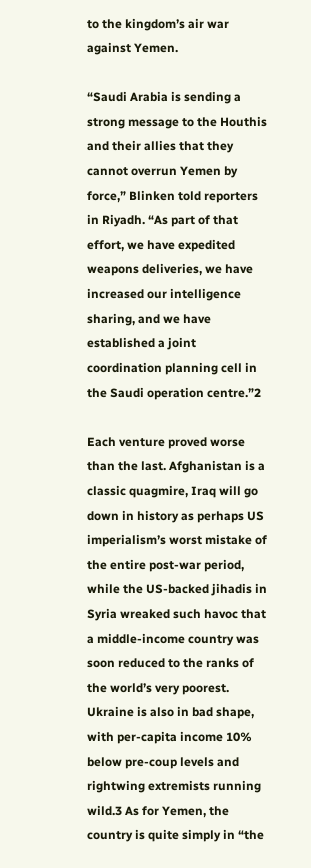to the kingdom’s air war against Yemen.

“Saudi Arabia is sending a strong message to the Houthis and their allies that they cannot overrun Yemen by force,” Blinken told reporters in Riyadh. “As part of that effort, we have expedited weapons deliveries, we have increased our intelligence sharing, and we have established a joint coordination planning cell in the Saudi operation centre.”2

Each venture proved worse than the last. Afghanistan is a classic quagmire, Iraq will go down in history as perhaps US imperialism’s worst mistake of the entire post-war period, while the US-backed jihadis in Syria wreaked such havoc that a middle-income country was soon reduced to the ranks of the world’s very poorest. Ukraine is also in bad shape, with per-capita income 10% below pre-coup levels and rightwing extremists running wild.3 As for Yemen, the country is quite simply in “the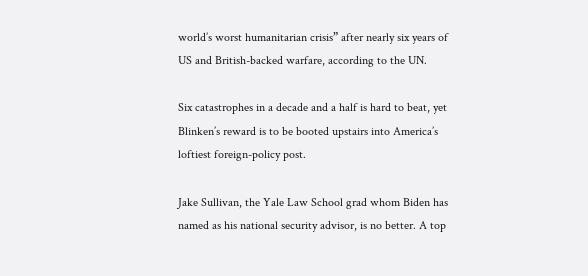world’s worst humanitarian crisis” after nearly six years of US and British-backed warfare, according to the UN.

Six catastrophes in a decade and a half is hard to beat, yet Blinken’s reward is to be booted upstairs into America’s loftiest foreign-policy post.

Jake Sullivan, the Yale Law School grad whom Biden has named as his national security advisor, is no better. A top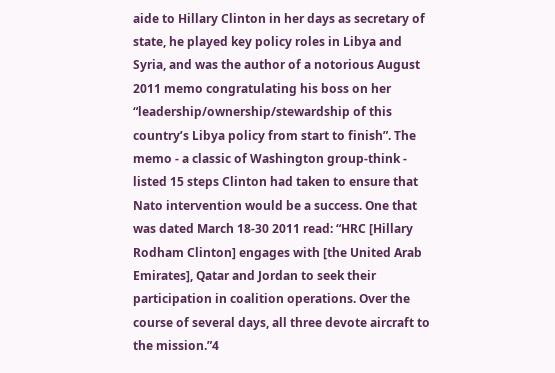aide to Hillary Clinton in her days as secretary of state, he played key policy roles in Libya and Syria, and was the author of a notorious August 2011 memo congratulating his boss on her “leadership/ownership/stewardship of this country’s Libya policy from start to finish”. The memo - a classic of Washington group-think - listed 15 steps Clinton had taken to ensure that Nato intervention would be a success. One that was dated March 18-30 2011 read: “HRC [Hillary Rodham Clinton] engages with [the United Arab Emirates], Qatar and Jordan to seek their participation in coalition operations. Over the course of several days, all three devote aircraft to the mission.”4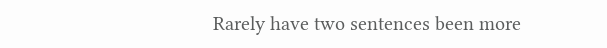Rarely have two sentences been more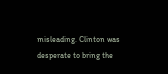misleading. Clinton was desperate to bring the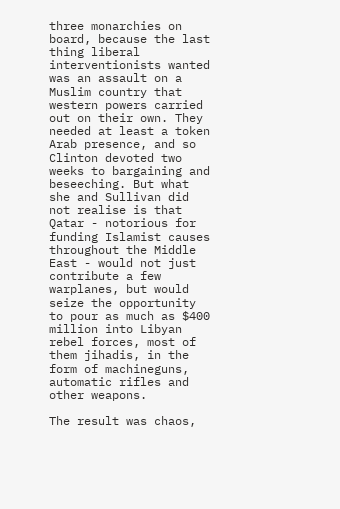three monarchies on board, because the last thing liberal interventionists wanted was an assault on a Muslim country that western powers carried out on their own. They needed at least a token Arab presence, and so Clinton devoted two weeks to bargaining and beseeching. But what she and Sullivan did not realise is that Qatar - notorious for funding Islamist causes throughout the Middle East - would not just contribute a few warplanes, but would seize the opportunity to pour as much as $400 million into Libyan rebel forces, most of them jihadis, in the form of machineguns, automatic rifles and other weapons.

The result was chaos,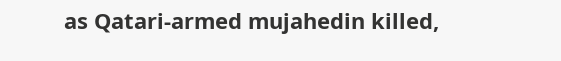as Qatari-armed mujahedin killed,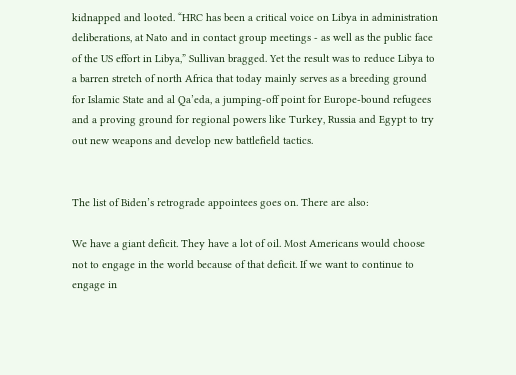kidnapped and looted. “HRC has been a critical voice on Libya in administration deliberations, at Nato and in contact group meetings - as well as the public face of the US effort in Libya,” Sullivan bragged. Yet the result was to reduce Libya to a barren stretch of north Africa that today mainly serves as a breeding ground for Islamic State and al Qa’eda, a jumping-off point for Europe-bound refugees and a proving ground for regional powers like Turkey, Russia and Egypt to try out new weapons and develop new battlefield tactics.


The list of Biden’s retrograde appointees goes on. There are also:

We have a giant deficit. They have a lot of oil. Most Americans would choose not to engage in the world because of that deficit. If we want to continue to engage in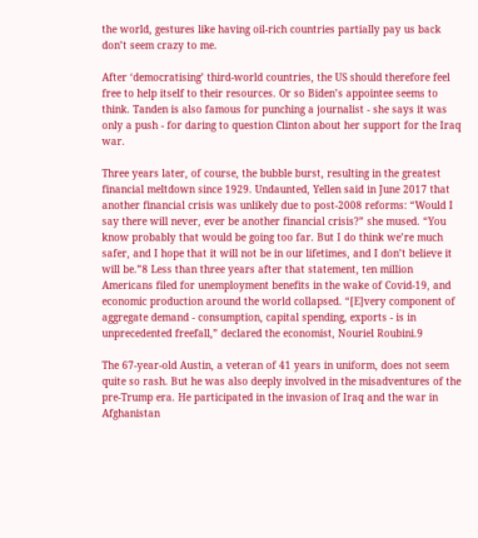the world, gestures like having oil-rich countries partially pay us back don’t seem crazy to me.

After ‘democratising’ third-world countries, the US should therefore feel free to help itself to their resources. Or so Biden’s appointee seems to think. Tanden is also famous for punching a journalist - she says it was only a push - for daring to question Clinton about her support for the Iraq war.

Three years later, of course, the bubble burst, resulting in the greatest financial meltdown since 1929. Undaunted, Yellen said in June 2017 that another financial crisis was unlikely due to post-2008 reforms: “Would I say there will never, ever be another financial crisis?” she mused. “You know probably that would be going too far. But I do think we’re much safer, and I hope that it will not be in our lifetimes, and I don’t believe it will be.”8 Less than three years after that statement, ten million Americans filed for unemployment benefits in the wake of Covid-19, and economic production around the world collapsed. “[E]very component of aggregate demand - consumption, capital spending, exports - is in unprecedented freefall,” declared the economist, Nouriel Roubini.9

The 67-year-old Austin, a veteran of 41 years in uniform, does not seem quite so rash. But he was also deeply involved in the misadventures of the pre-Trump era. He participated in the invasion of Iraq and the war in Afghanistan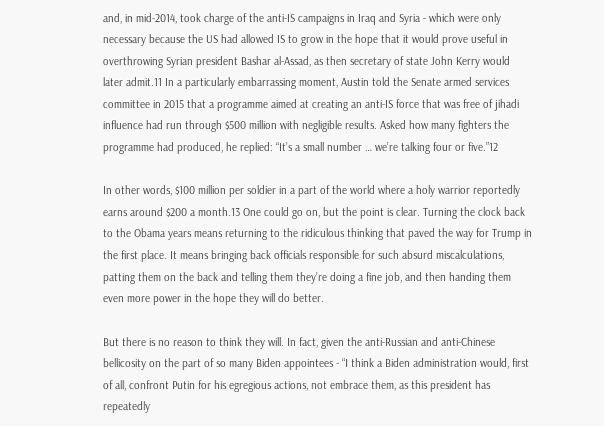and, in mid-2014, took charge of the anti-IS campaigns in Iraq and Syria - which were only necessary because the US had allowed IS to grow in the hope that it would prove useful in overthrowing Syrian president Bashar al-Assad, as then secretary of state John Kerry would later admit.11 In a particularly embarrassing moment, Austin told the Senate armed services committee in 2015 that a programme aimed at creating an anti-IS force that was free of jihadi influence had run through $500 million with negligible results. Asked how many fighters the programme had produced, he replied: “It’s a small number … we’re talking four or five.”12

In other words, $100 million per soldier in a part of the world where a holy warrior reportedly earns around $200 a month.13 One could go on, but the point is clear. Turning the clock back to the Obama years means returning to the ridiculous thinking that paved the way for Trump in the first place. It means bringing back officials responsible for such absurd miscalculations, patting them on the back and telling them they’re doing a fine job, and then handing them even more power in the hope they will do better.

But there is no reason to think they will. In fact, given the anti-Russian and anti-Chinese bellicosity on the part of so many Biden appointees - “I think a Biden administration would, first of all, confront Putin for his egregious actions, not embrace them, as this president has repeatedly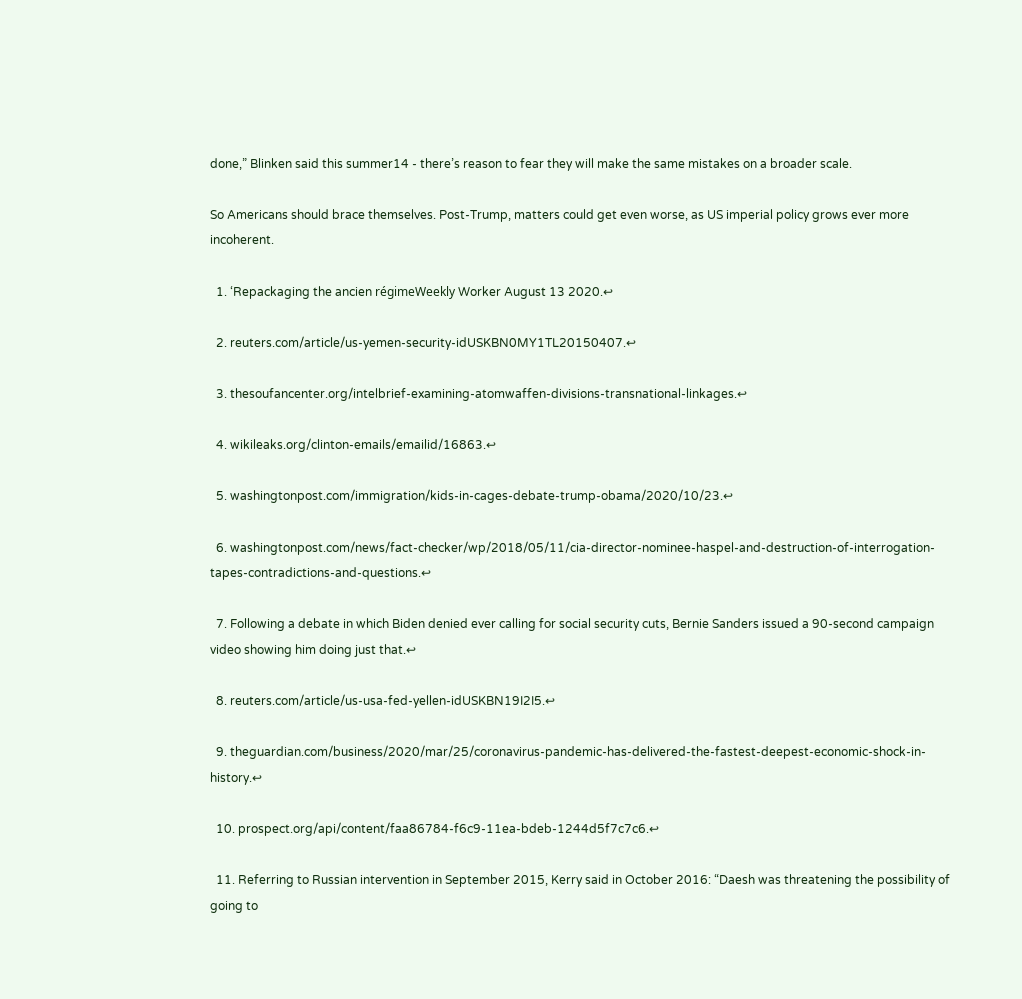done,” Blinken said this summer14 - there’s reason to fear they will make the same mistakes on a broader scale.

So Americans should brace themselves. Post-Trump, matters could get even worse, as US imperial policy grows ever more incoherent.

  1. ‘Repackaging the ancien régimeWeekly Worker August 13 2020.↩

  2. reuters.com/article/us-yemen-security-idUSKBN0MY1TL20150407.↩

  3. thesoufancenter.org/intelbrief-examining-atomwaffen-divisions-transnational-linkages.↩

  4. wikileaks.org/clinton-emails/emailid/16863.↩

  5. washingtonpost.com/immigration/kids-in-cages-debate-trump-obama/2020/10/23.↩

  6. washingtonpost.com/news/fact-checker/wp/2018/05/11/cia-director-nominee-haspel-and-destruction-of-interrogation-tapes-contradictions-and-questions.↩

  7. Following a debate in which Biden denied ever calling for social security cuts, Bernie Sanders issued a 90-second campaign video showing him doing just that.↩

  8. reuters.com/article/us-usa-fed-yellen-idUSKBN19I2I5.↩

  9. theguardian.com/business/2020/mar/25/coronavirus-pandemic-has-delivered-the-fastest-deepest-economic-shock-in-history.↩

  10. prospect.org/api/content/faa86784-f6c9-11ea-bdeb-1244d5f7c7c6.↩

  11. Referring to Russian intervention in September 2015, Kerry said in October 2016: “Daesh was threatening the possibility of going to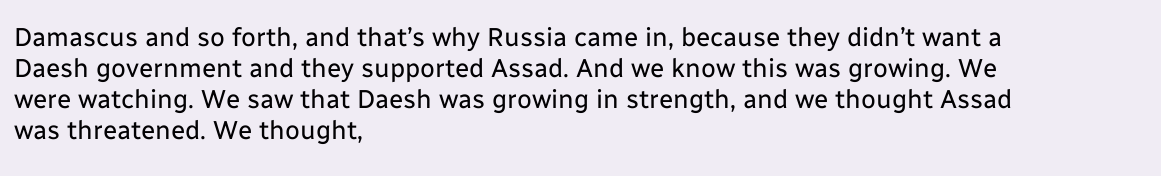Damascus and so forth, and that’s why Russia came in, because they didn’t want a Daesh government and they supported Assad. And we know this was growing. We were watching. We saw that Daesh was growing in strength, and we thought Assad was threatened. We thought,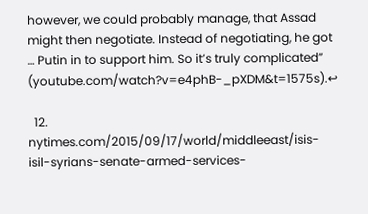however, we could probably manage, that Assad might then negotiate. Instead of negotiating, he got … Putin in to support him. So it’s truly complicated” (youtube.com/watch?v=e4phB-_pXDM&t=1575s).↩

  12. nytimes.com/2015/09/17/world/middleeast/isis-isil-syrians-senate-armed-services-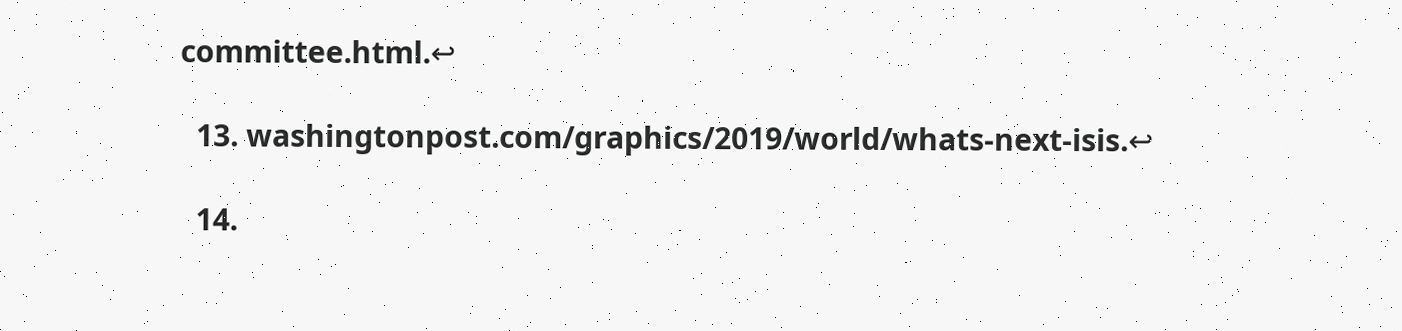committee.html.↩

  13. washingtonpost.com/graphics/2019/world/whats-next-isis.↩

  14.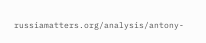russiamatters.org/analysis/antony-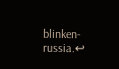blinken-russia.↩